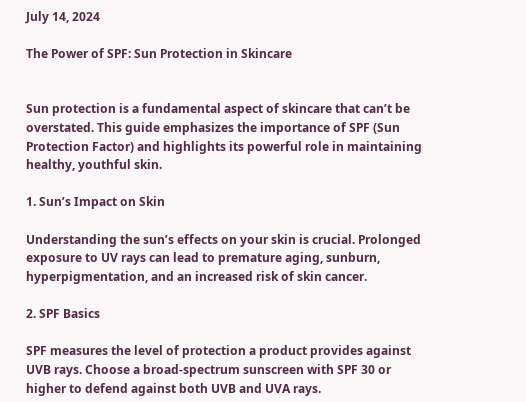July 14, 2024

The Power of SPF: Sun Protection in Skincare


Sun protection is a fundamental aspect of skincare that can’t be overstated. This guide emphasizes the importance of SPF (Sun Protection Factor) and highlights its powerful role in maintaining healthy, youthful skin.

1. Sun’s Impact on Skin

Understanding the sun’s effects on your skin is crucial. Prolonged exposure to UV rays can lead to premature aging, sunburn, hyperpigmentation, and an increased risk of skin cancer.

2. SPF Basics

SPF measures the level of protection a product provides against UVB rays. Choose a broad-spectrum sunscreen with SPF 30 or higher to defend against both UVB and UVA rays.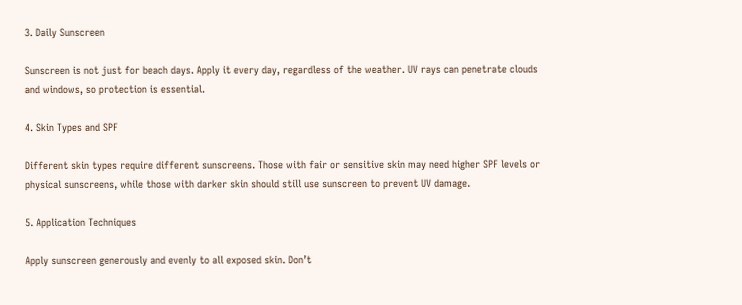3. Daily Sunscreen

Sunscreen is not just for beach days. Apply it every day, regardless of the weather. UV rays can penetrate clouds and windows, so protection is essential.

4. Skin Types and SPF

Different skin types require different sunscreens. Those with fair or sensitive skin may need higher SPF levels or physical sunscreens, while those with darker skin should still use sunscreen to prevent UV damage.

5. Application Techniques

Apply sunscreen generously and evenly to all exposed skin. Don’t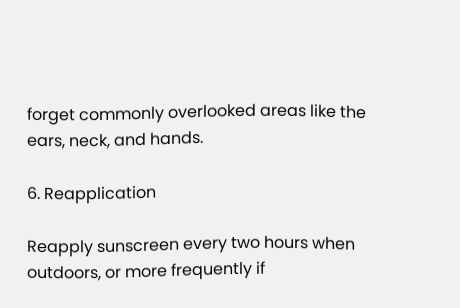forget commonly overlooked areas like the ears, neck, and hands.

6. Reapplication

Reapply sunscreen every two hours when outdoors, or more frequently if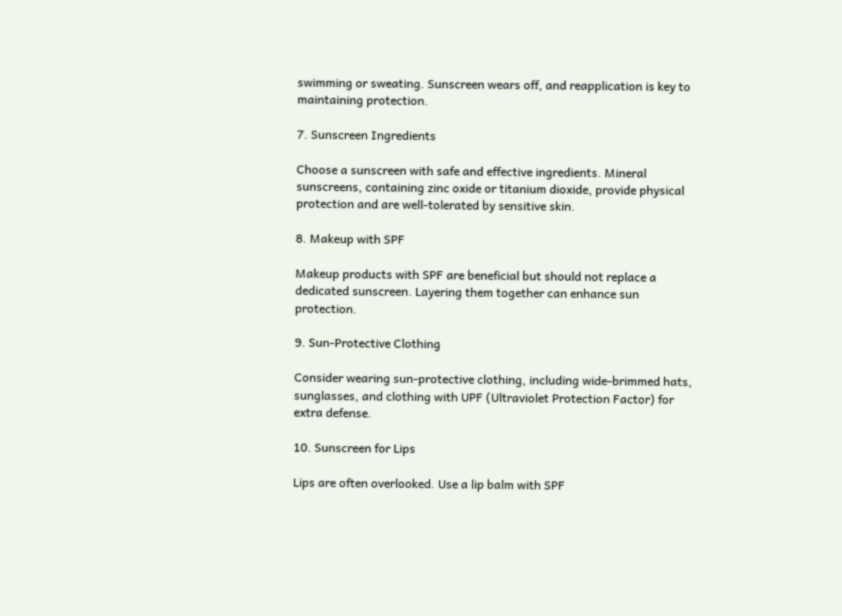swimming or sweating. Sunscreen wears off, and reapplication is key to maintaining protection.

7. Sunscreen Ingredients

Choose a sunscreen with safe and effective ingredients. Mineral sunscreens, containing zinc oxide or titanium dioxide, provide physical protection and are well-tolerated by sensitive skin.

8. Makeup with SPF

Makeup products with SPF are beneficial but should not replace a dedicated sunscreen. Layering them together can enhance sun protection.

9. Sun-Protective Clothing

Consider wearing sun-protective clothing, including wide-brimmed hats, sunglasses, and clothing with UPF (Ultraviolet Protection Factor) for extra defense.

10. Sunscreen for Lips

Lips are often overlooked. Use a lip balm with SPF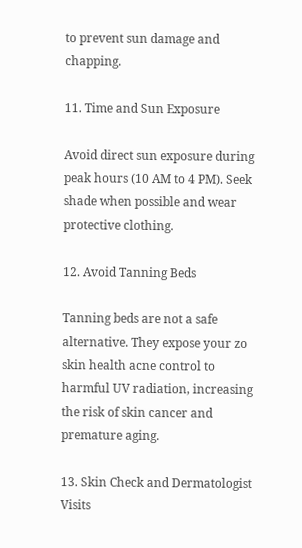to prevent sun damage and chapping.

11. Time and Sun Exposure

Avoid direct sun exposure during peak hours (10 AM to 4 PM). Seek shade when possible and wear protective clothing.

12. Avoid Tanning Beds

Tanning beds are not a safe alternative. They expose your zo skin health acne control to harmful UV radiation, increasing the risk of skin cancer and premature aging.

13. Skin Check and Dermatologist Visits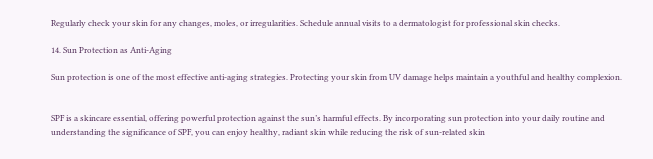Regularly check your skin for any changes, moles, or irregularities. Schedule annual visits to a dermatologist for professional skin checks.

14. Sun Protection as Anti-Aging

Sun protection is one of the most effective anti-aging strategies. Protecting your skin from UV damage helps maintain a youthful and healthy complexion.


SPF is a skincare essential, offering powerful protection against the sun’s harmful effects. By incorporating sun protection into your daily routine and understanding the significance of SPF, you can enjoy healthy, radiant skin while reducing the risk of sun-related skin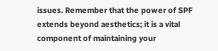issues. Remember that the power of SPF extends beyond aesthetics; it is a vital component of maintaining your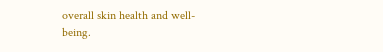overall skin health and well-being.